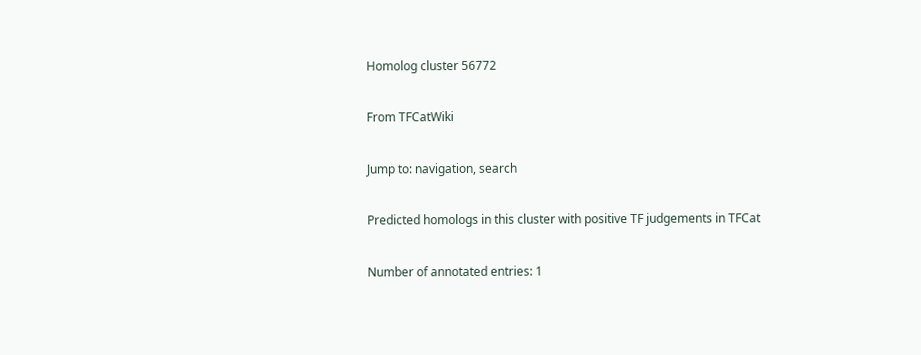Homolog cluster 56772

From TFCatWiki

Jump to: navigation, search

Predicted homologs in this cluster with positive TF judgements in TFCat

Number of annotated entries: 1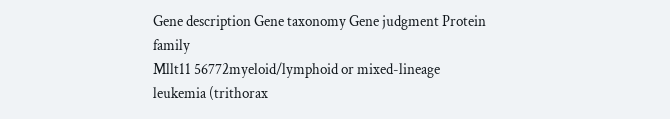Gene description Gene taxonomy Gene judgment Protein family
Mllt11 56772myeloid/lymphoid or mixed-lineage leukemia (trithorax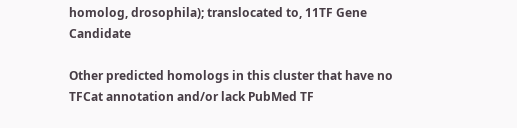homolog, drosophila); translocated to, 11TF Gene Candidate

Other predicted homologs in this cluster that have no TFCat annotation and/or lack PubMed TF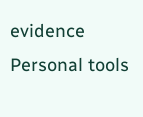evidence
Personal tools